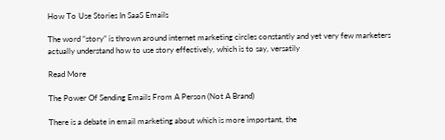How To Use Stories In SaaS Emails

The word “story” is thrown around internet marketing circles constantly and yet very few marketers actually understand how to use story effectively, which is to say, versatily

Read More

The Power Of Sending Emails From A Person (Not A Brand)

There is a debate in email marketing about which is more important, the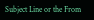Subject Line or the From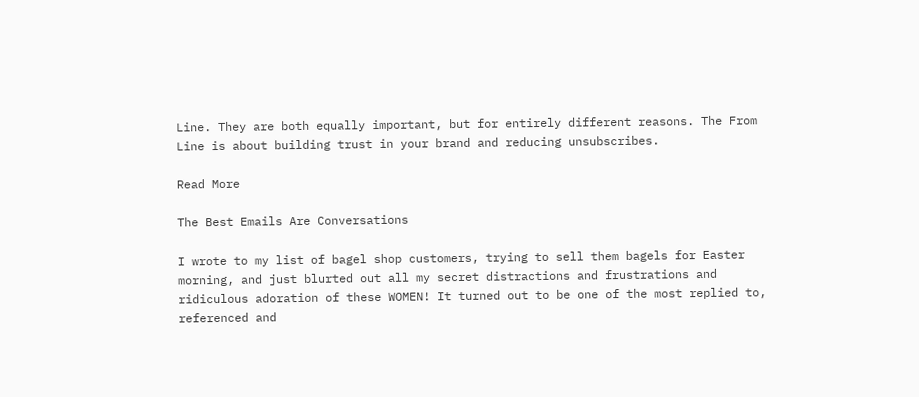Line. They are both equally important, but for entirely different reasons. The From Line is about building trust in your brand and reducing unsubscribes.

Read More

The Best Emails Are Conversations

I wrote to my list of bagel shop customers, trying to sell them bagels for Easter morning, and just blurted out all my secret distractions and frustrations and ridiculous adoration of these WOMEN! It turned out to be one of the most replied to, referenced and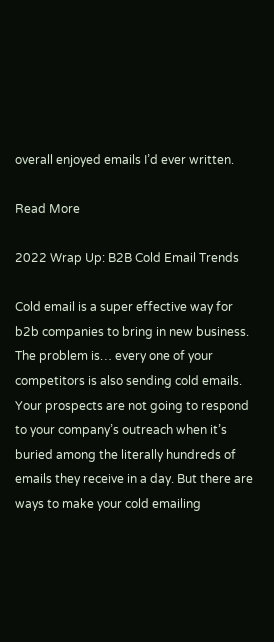overall enjoyed emails I’d ever written.

Read More

2022 Wrap Up: B2B Cold Email Trends

Cold email is a super effective way for b2b companies to bring in new business. The problem is… every one of your competitors is also sending cold emails. Your prospects are not going to respond to your company’s outreach when it’s buried among the literally hundreds of emails they receive in a day. But there are ways to make your cold emailing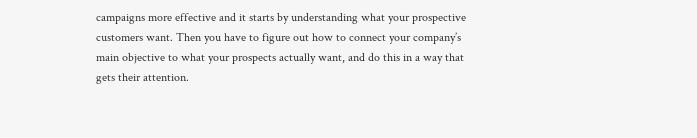campaigns more effective and it starts by understanding what your prospective customers want. Then you have to figure out how to connect your company’s main objective to what your prospects actually want, and do this in a way that gets their attention.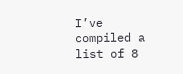I’ve compiled a list of 8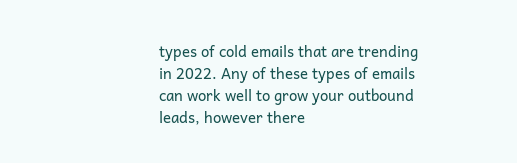types of cold emails that are trending in 2022. Any of these types of emails can work well to grow your outbound leads, however there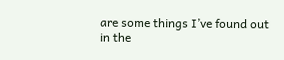are some things I’ve found out in the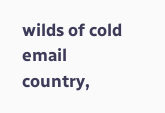wilds of cold email country,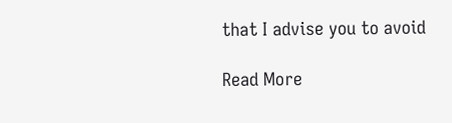that I advise you to avoid

Read More